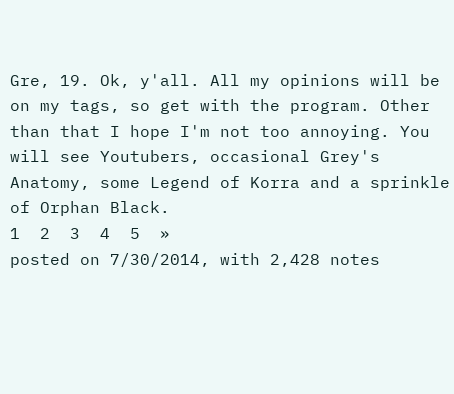Gre, 19. Ok, y'all. All my opinions will be on my tags, so get with the program. Other than that I hope I'm not too annoying. You will see Youtubers, occasional Grey's Anatomy, some Legend of Korra and a sprinkle of Orphan Black.
1  2  3  4  5  »
posted on 7/30/2014, with 2,428 notes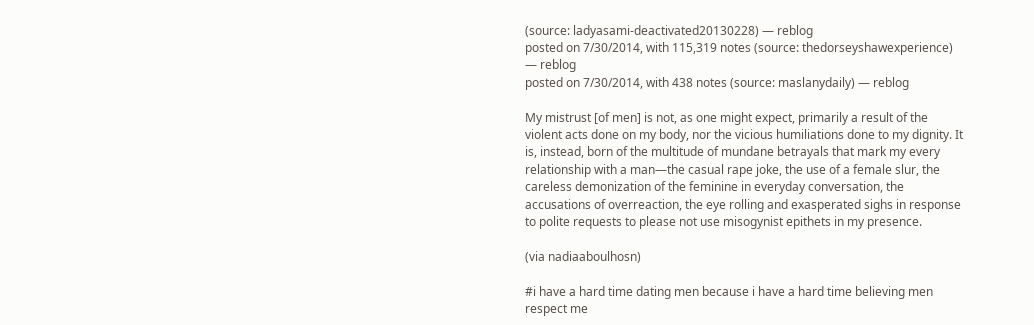(source: ladyasami-deactivated20130228) — reblog
posted on 7/30/2014, with 115,319 notes (source: thedorseyshawexperience) — reblog
posted on 7/30/2014, with 438 notes (source: maslanydaily) — reblog

My mistrust [of men] is not, as one might expect, primarily a result of the violent acts done on my body, nor the vicious humiliations done to my dignity. It is, instead, born of the multitude of mundane betrayals that mark my every relationship with a man—the casual rape joke, the use of a female slur, the careless demonization of the feminine in everyday conversation, the accusations of overreaction, the eye rolling and exasperated sighs in response to polite requests to please not use misogynist epithets in my presence.

(via nadiaaboulhosn)

#i have a hard time dating men because i have a hard time believing men respect me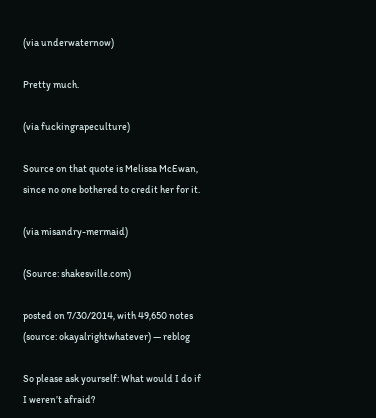(via underwaternow)

Pretty much.

(via fuckingrapeculture)

Source on that quote is Melissa McEwan, since no one bothered to credit her for it.

(via misandry-mermaid)

(Source: shakesville.com)

posted on 7/30/2014, with 49,650 notes (source: okayalrightwhatever) — reblog

So please ask yourself: What would I do if I weren’t afraid?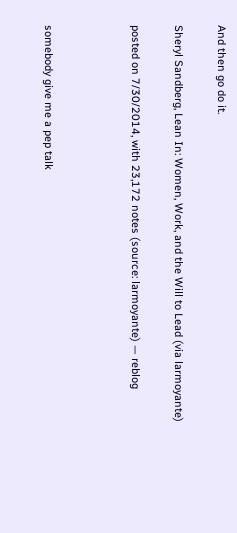And then go do it.

Sheryl Sandberg, Lean In: Women, Work, and the Will to Lead (via larmoyante)

posted on 7/30/2014, with 23,172 notes (source: larmoyante) — reblog



somebody give me a pep talk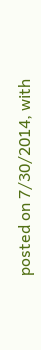posted on 7/30/2014, with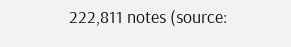222,811 notes (source: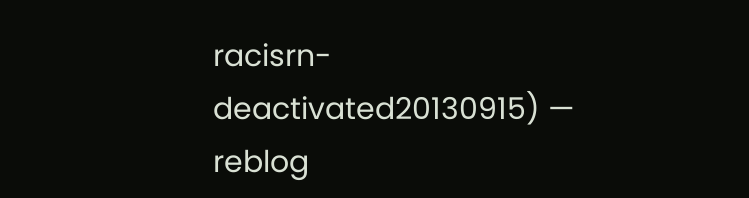racisrn-deactivated20130915) — reblog